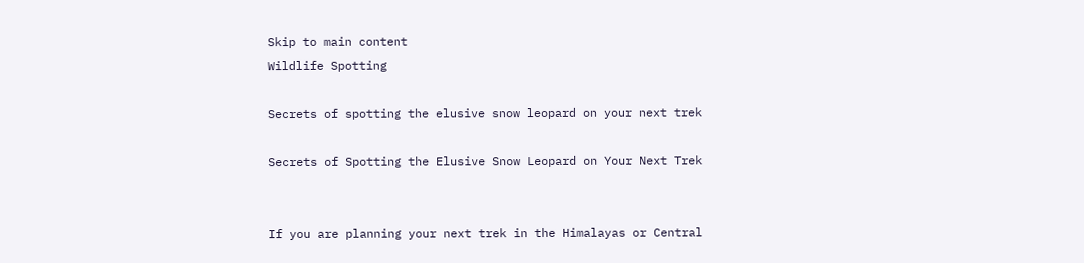Skip to main content
Wildlife Spotting

Secrets of spotting the elusive snow leopard on your next trek

Secrets of Spotting the Elusive Snow Leopard on Your Next Trek


If you are planning your next trek in the Himalayas or Central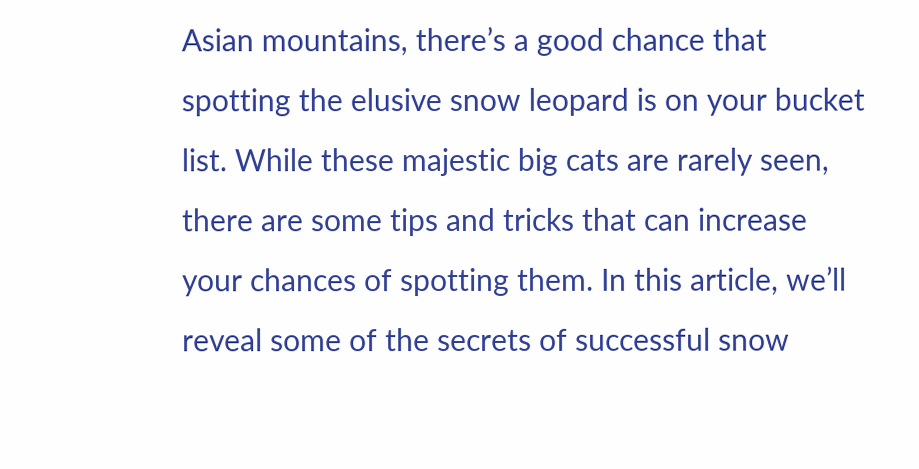Asian mountains, there’s a good chance that spotting the elusive snow leopard is on your bucket list. While these majestic big cats are rarely seen, there are some tips and tricks that can increase your chances of spotting them. In this article, we’ll reveal some of the secrets of successful snow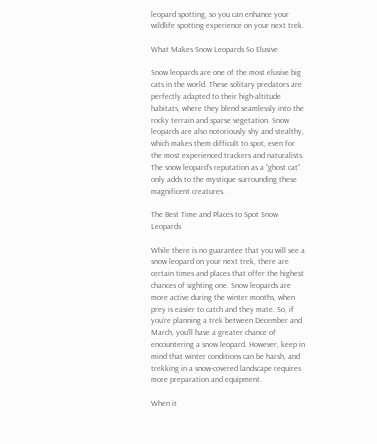leopard spotting, so you can enhance your wildlife spotting experience on your next trek.

What Makes Snow Leopards So Elusive

Snow leopards are one of the most elusive big cats in the world. These solitary predators are perfectly adapted to their high-altitude habitats, where they blend seamlessly into the rocky terrain and sparse vegetation. Snow leopards are also notoriously shy and stealthy, which makes them difficult to spot, even for the most experienced trackers and naturalists. The snow leopard’s reputation as a “ghost cat” only adds to the mystique surrounding these magnificent creatures.

The Best Time and Places to Spot Snow Leopards

While there is no guarantee that you will see a snow leopard on your next trek, there are certain times and places that offer the highest chances of sighting one. Snow leopards are more active during the winter months, when prey is easier to catch and they mate. So, if you’re planning a trek between December and March, you’ll have a greater chance of encountering a snow leopard. However, keep in mind that winter conditions can be harsh, and trekking in a snow-covered landscape requires more preparation and equipment.

When it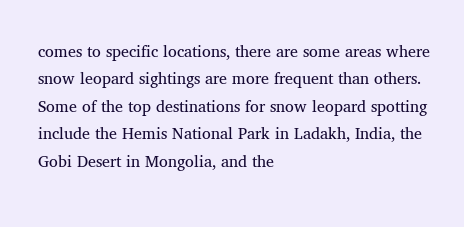comes to specific locations, there are some areas where snow leopard sightings are more frequent than others. Some of the top destinations for snow leopard spotting include the Hemis National Park in Ladakh, India, the Gobi Desert in Mongolia, and the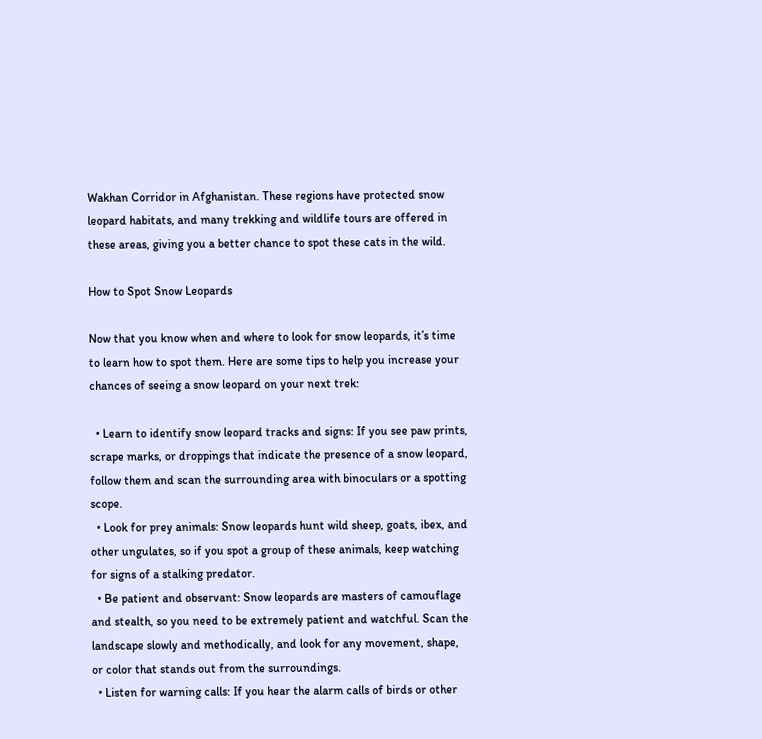Wakhan Corridor in Afghanistan. These regions have protected snow leopard habitats, and many trekking and wildlife tours are offered in these areas, giving you a better chance to spot these cats in the wild.

How to Spot Snow Leopards

Now that you know when and where to look for snow leopards, it’s time to learn how to spot them. Here are some tips to help you increase your chances of seeing a snow leopard on your next trek:

  • Learn to identify snow leopard tracks and signs: If you see paw prints, scrape marks, or droppings that indicate the presence of a snow leopard, follow them and scan the surrounding area with binoculars or a spotting scope.
  • Look for prey animals: Snow leopards hunt wild sheep, goats, ibex, and other ungulates, so if you spot a group of these animals, keep watching for signs of a stalking predator.
  • Be patient and observant: Snow leopards are masters of camouflage and stealth, so you need to be extremely patient and watchful. Scan the landscape slowly and methodically, and look for any movement, shape, or color that stands out from the surroundings.
  • Listen for warning calls: If you hear the alarm calls of birds or other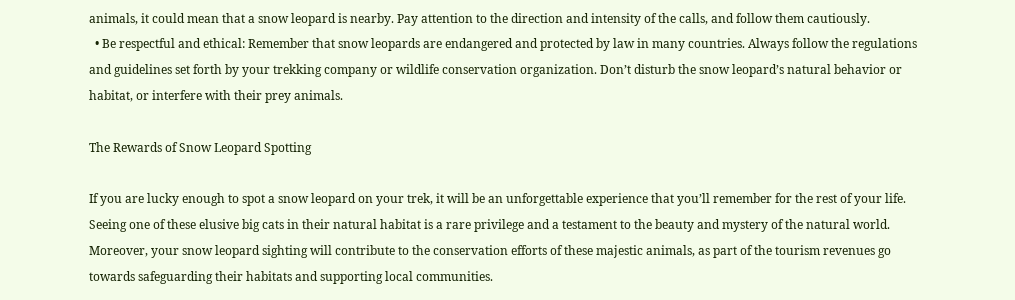animals, it could mean that a snow leopard is nearby. Pay attention to the direction and intensity of the calls, and follow them cautiously.
  • Be respectful and ethical: Remember that snow leopards are endangered and protected by law in many countries. Always follow the regulations and guidelines set forth by your trekking company or wildlife conservation organization. Don’t disturb the snow leopard’s natural behavior or habitat, or interfere with their prey animals.

The Rewards of Snow Leopard Spotting

If you are lucky enough to spot a snow leopard on your trek, it will be an unforgettable experience that you’ll remember for the rest of your life. Seeing one of these elusive big cats in their natural habitat is a rare privilege and a testament to the beauty and mystery of the natural world. Moreover, your snow leopard sighting will contribute to the conservation efforts of these majestic animals, as part of the tourism revenues go towards safeguarding their habitats and supporting local communities.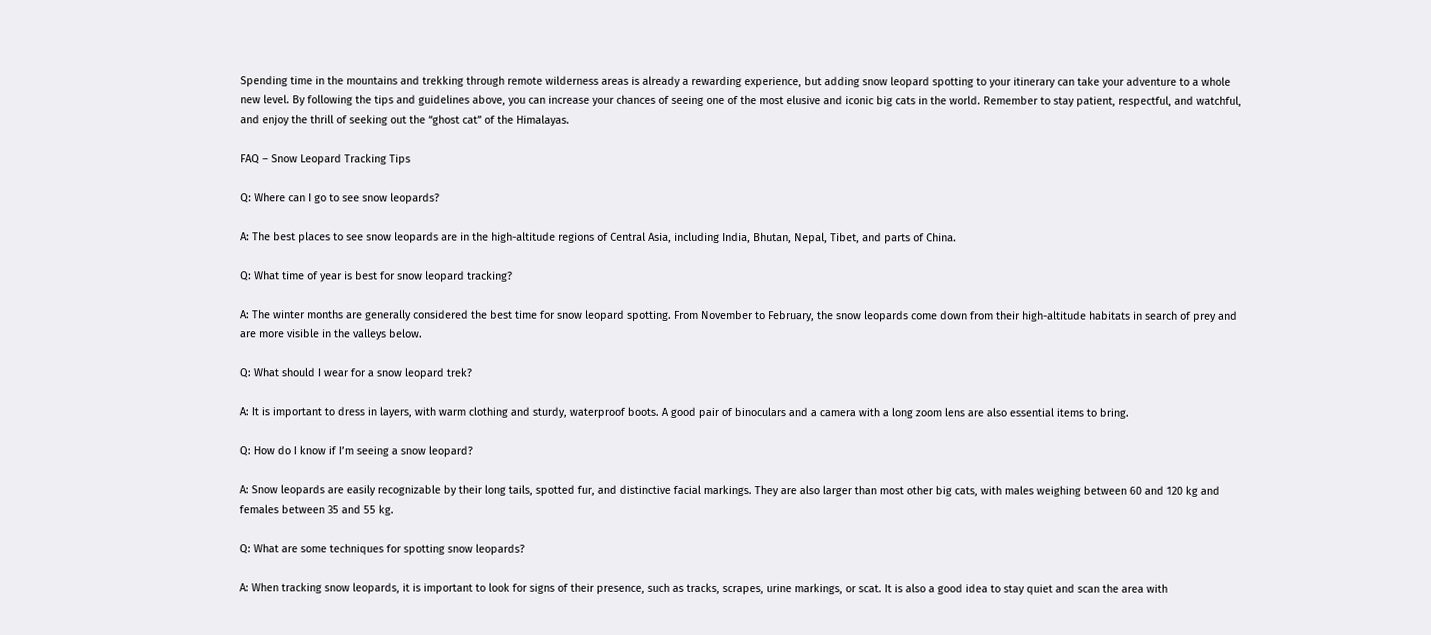Spending time in the mountains and trekking through remote wilderness areas is already a rewarding experience, but adding snow leopard spotting to your itinerary can take your adventure to a whole new level. By following the tips and guidelines above, you can increase your chances of seeing one of the most elusive and iconic big cats in the world. Remember to stay patient, respectful, and watchful, and enjoy the thrill of seeking out the “ghost cat” of the Himalayas.

FAQ – Snow Leopard Tracking Tips

Q: Where can I go to see snow leopards?

A: The best places to see snow leopards are in the high-altitude regions of Central Asia, including India, Bhutan, Nepal, Tibet, and parts of China.

Q: What time of year is best for snow leopard tracking?

A: The winter months are generally considered the best time for snow leopard spotting. From November to February, the snow leopards come down from their high-altitude habitats in search of prey and are more visible in the valleys below.

Q: What should I wear for a snow leopard trek?

A: It is important to dress in layers, with warm clothing and sturdy, waterproof boots. A good pair of binoculars and a camera with a long zoom lens are also essential items to bring.

Q: How do I know if I’m seeing a snow leopard?

A: Snow leopards are easily recognizable by their long tails, spotted fur, and distinctive facial markings. They are also larger than most other big cats, with males weighing between 60 and 120 kg and females between 35 and 55 kg.

Q: What are some techniques for spotting snow leopards?

A: When tracking snow leopards, it is important to look for signs of their presence, such as tracks, scrapes, urine markings, or scat. It is also a good idea to stay quiet and scan the area with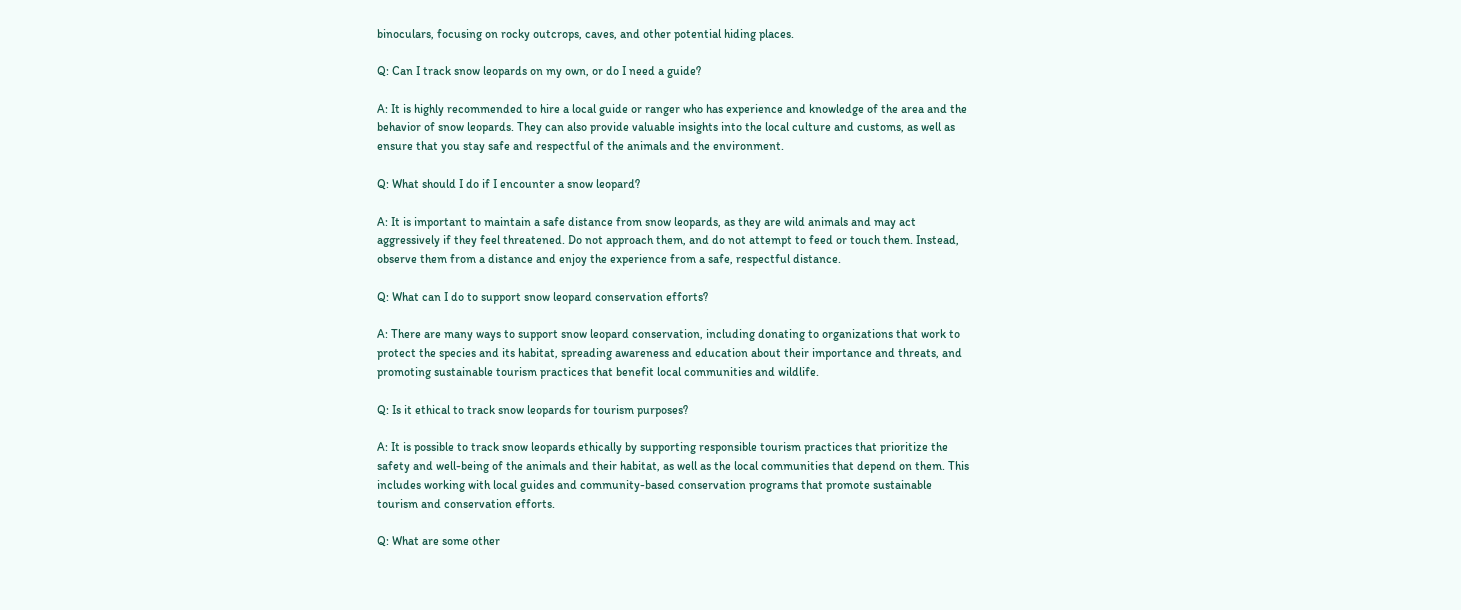binoculars, focusing on rocky outcrops, caves, and other potential hiding places.

Q: Can I track snow leopards on my own, or do I need a guide?

A: It is highly recommended to hire a local guide or ranger who has experience and knowledge of the area and the behavior of snow leopards. They can also provide valuable insights into the local culture and customs, as well as ensure that you stay safe and respectful of the animals and the environment.

Q: What should I do if I encounter a snow leopard?

A: It is important to maintain a safe distance from snow leopards, as they are wild animals and may act aggressively if they feel threatened. Do not approach them, and do not attempt to feed or touch them. Instead, observe them from a distance and enjoy the experience from a safe, respectful distance.

Q: What can I do to support snow leopard conservation efforts?

A: There are many ways to support snow leopard conservation, including donating to organizations that work to protect the species and its habitat, spreading awareness and education about their importance and threats, and promoting sustainable tourism practices that benefit local communities and wildlife.

Q: Is it ethical to track snow leopards for tourism purposes?

A: It is possible to track snow leopards ethically by supporting responsible tourism practices that prioritize the safety and well-being of the animals and their habitat, as well as the local communities that depend on them. This includes working with local guides and community-based conservation programs that promote sustainable tourism and conservation efforts.

Q: What are some other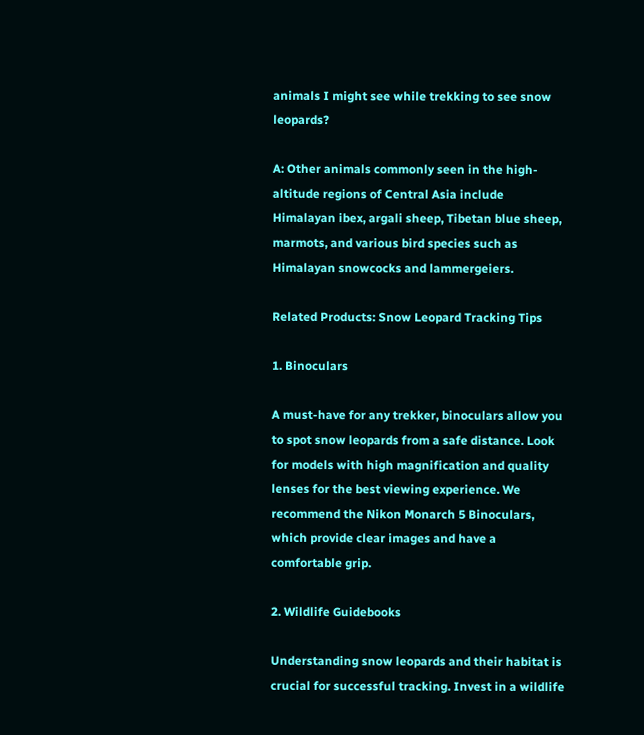animals I might see while trekking to see snow leopards?

A: Other animals commonly seen in the high-altitude regions of Central Asia include Himalayan ibex, argali sheep, Tibetan blue sheep, marmots, and various bird species such as Himalayan snowcocks and lammergeiers.

Related Products: Snow Leopard Tracking Tips

1. Binoculars

A must-have for any trekker, binoculars allow you to spot snow leopards from a safe distance. Look for models with high magnification and quality lenses for the best viewing experience. We recommend the Nikon Monarch 5 Binoculars, which provide clear images and have a comfortable grip.

2. Wildlife Guidebooks

Understanding snow leopards and their habitat is crucial for successful tracking. Invest in a wildlife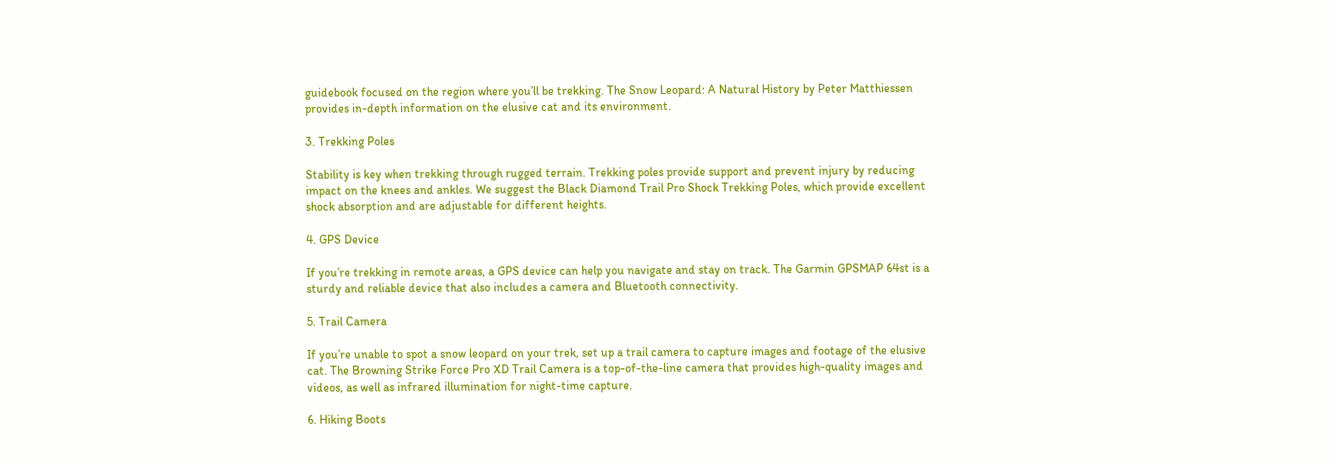guidebook focused on the region where you’ll be trekking. The Snow Leopard: A Natural History by Peter Matthiessen provides in-depth information on the elusive cat and its environment.

3. Trekking Poles

Stability is key when trekking through rugged terrain. Trekking poles provide support and prevent injury by reducing impact on the knees and ankles. We suggest the Black Diamond Trail Pro Shock Trekking Poles, which provide excellent shock absorption and are adjustable for different heights.

4. GPS Device

If you’re trekking in remote areas, a GPS device can help you navigate and stay on track. The Garmin GPSMAP 64st is a sturdy and reliable device that also includes a camera and Bluetooth connectivity.

5. Trail Camera

If you’re unable to spot a snow leopard on your trek, set up a trail camera to capture images and footage of the elusive cat. The Browning Strike Force Pro XD Trail Camera is a top-of-the-line camera that provides high-quality images and videos, as well as infrared illumination for night-time capture.

6. Hiking Boots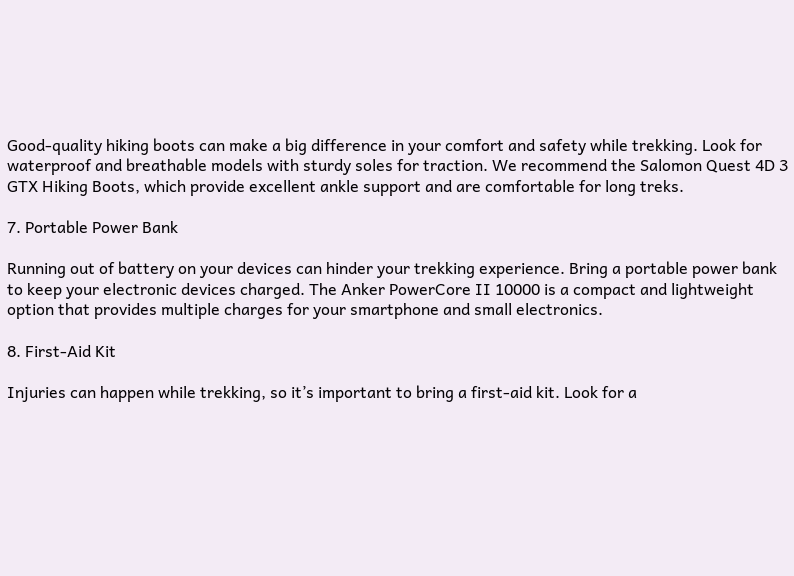Good-quality hiking boots can make a big difference in your comfort and safety while trekking. Look for waterproof and breathable models with sturdy soles for traction. We recommend the Salomon Quest 4D 3 GTX Hiking Boots, which provide excellent ankle support and are comfortable for long treks.

7. Portable Power Bank

Running out of battery on your devices can hinder your trekking experience. Bring a portable power bank to keep your electronic devices charged. The Anker PowerCore II 10000 is a compact and lightweight option that provides multiple charges for your smartphone and small electronics.

8. First-Aid Kit

Injuries can happen while trekking, so it’s important to bring a first-aid kit. Look for a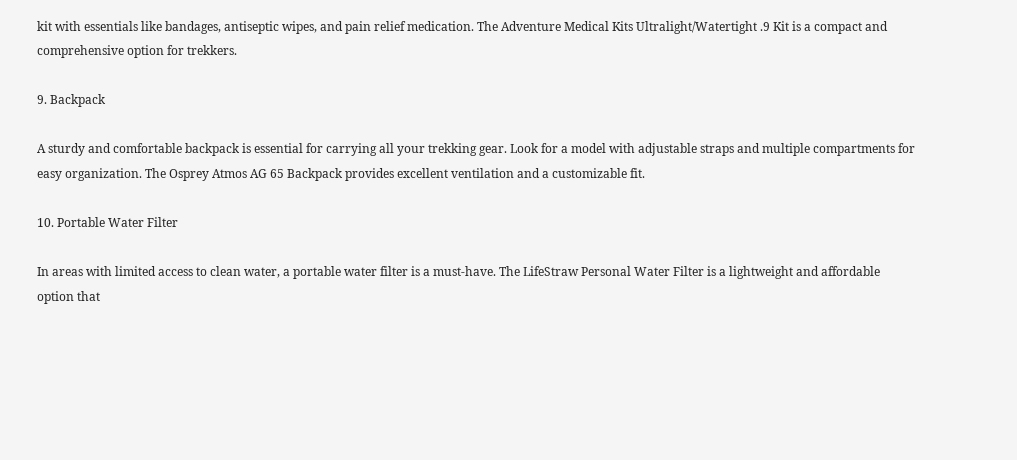kit with essentials like bandages, antiseptic wipes, and pain relief medication. The Adventure Medical Kits Ultralight/Watertight .9 Kit is a compact and comprehensive option for trekkers.

9. Backpack

A sturdy and comfortable backpack is essential for carrying all your trekking gear. Look for a model with adjustable straps and multiple compartments for easy organization. The Osprey Atmos AG 65 Backpack provides excellent ventilation and a customizable fit.

10. Portable Water Filter

In areas with limited access to clean water, a portable water filter is a must-have. The LifeStraw Personal Water Filter is a lightweight and affordable option that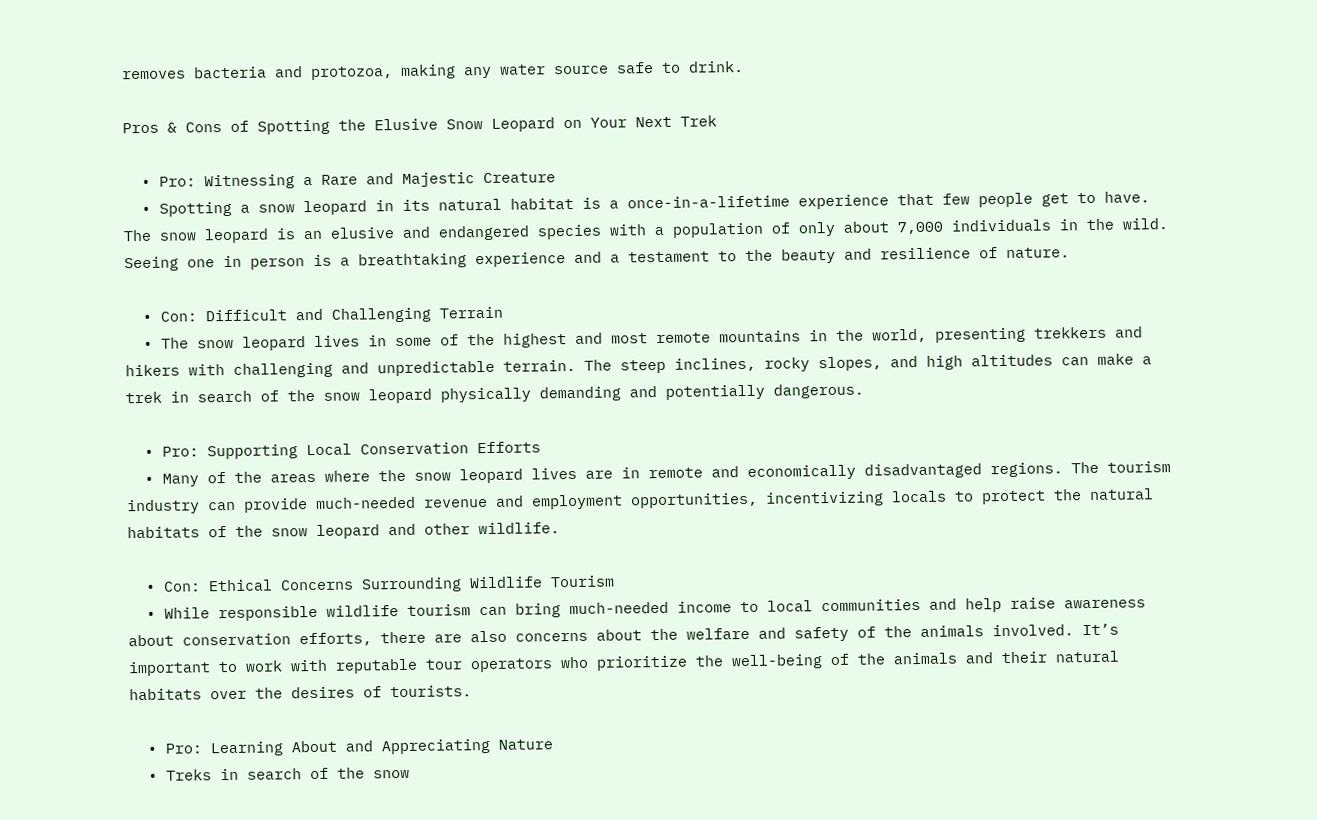removes bacteria and protozoa, making any water source safe to drink.

Pros & Cons of Spotting the Elusive Snow Leopard on Your Next Trek

  • Pro: Witnessing a Rare and Majestic Creature
  • Spotting a snow leopard in its natural habitat is a once-in-a-lifetime experience that few people get to have. The snow leopard is an elusive and endangered species with a population of only about 7,000 individuals in the wild. Seeing one in person is a breathtaking experience and a testament to the beauty and resilience of nature.

  • Con: Difficult and Challenging Terrain
  • The snow leopard lives in some of the highest and most remote mountains in the world, presenting trekkers and hikers with challenging and unpredictable terrain. The steep inclines, rocky slopes, and high altitudes can make a trek in search of the snow leopard physically demanding and potentially dangerous.

  • Pro: Supporting Local Conservation Efforts
  • Many of the areas where the snow leopard lives are in remote and economically disadvantaged regions. The tourism industry can provide much-needed revenue and employment opportunities, incentivizing locals to protect the natural habitats of the snow leopard and other wildlife.

  • Con: Ethical Concerns Surrounding Wildlife Tourism
  • While responsible wildlife tourism can bring much-needed income to local communities and help raise awareness about conservation efforts, there are also concerns about the welfare and safety of the animals involved. It’s important to work with reputable tour operators who prioritize the well-being of the animals and their natural habitats over the desires of tourists.

  • Pro: Learning About and Appreciating Nature
  • Treks in search of the snow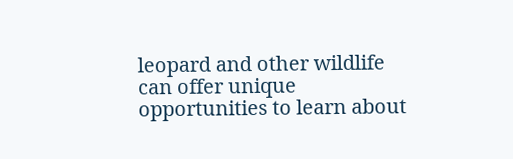leopard and other wildlife can offer unique opportunities to learn about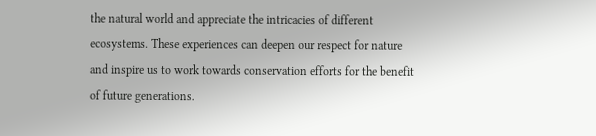the natural world and appreciate the intricacies of different ecosystems. These experiences can deepen our respect for nature and inspire us to work towards conservation efforts for the benefit of future generations.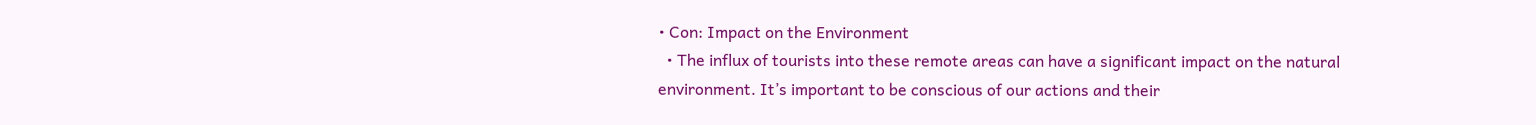• Con: Impact on the Environment
  • The influx of tourists into these remote areas can have a significant impact on the natural environment. It’s important to be conscious of our actions and their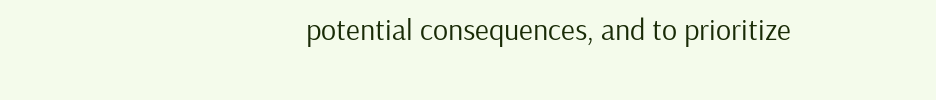potential consequences, and to prioritize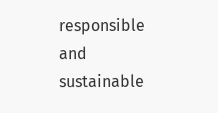responsible and sustainable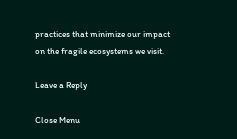practices that minimize our impact on the fragile ecosystems we visit.

Leave a Reply

Close Menu